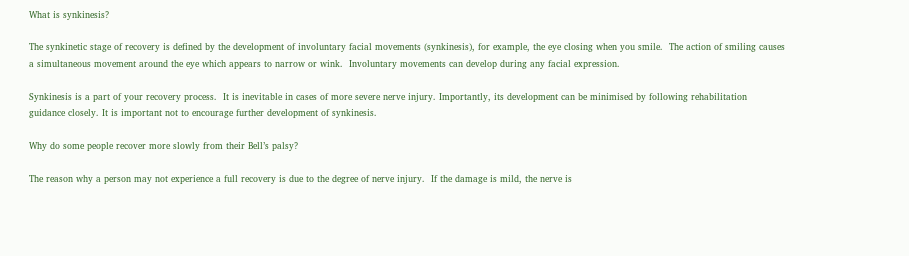What is synkinesis?

The synkinetic stage of recovery is defined by the development of involuntary facial movements (synkinesis), for example, the eye closing when you smile.  The action of smiling causes a simultaneous movement around the eye which appears to narrow or wink.  Involuntary movements can develop during any facial expression.

Synkinesis is a part of your recovery process.  It is inevitable in cases of more severe nerve injury. Importantly, its development can be minimised by following rehabilitation guidance closely. It is important not to encourage further development of synkinesis.

Why do some people recover more slowly from their Bell’s palsy?

The reason why a person may not experience a full recovery is due to the degree of nerve injury.  If the damage is mild, the nerve is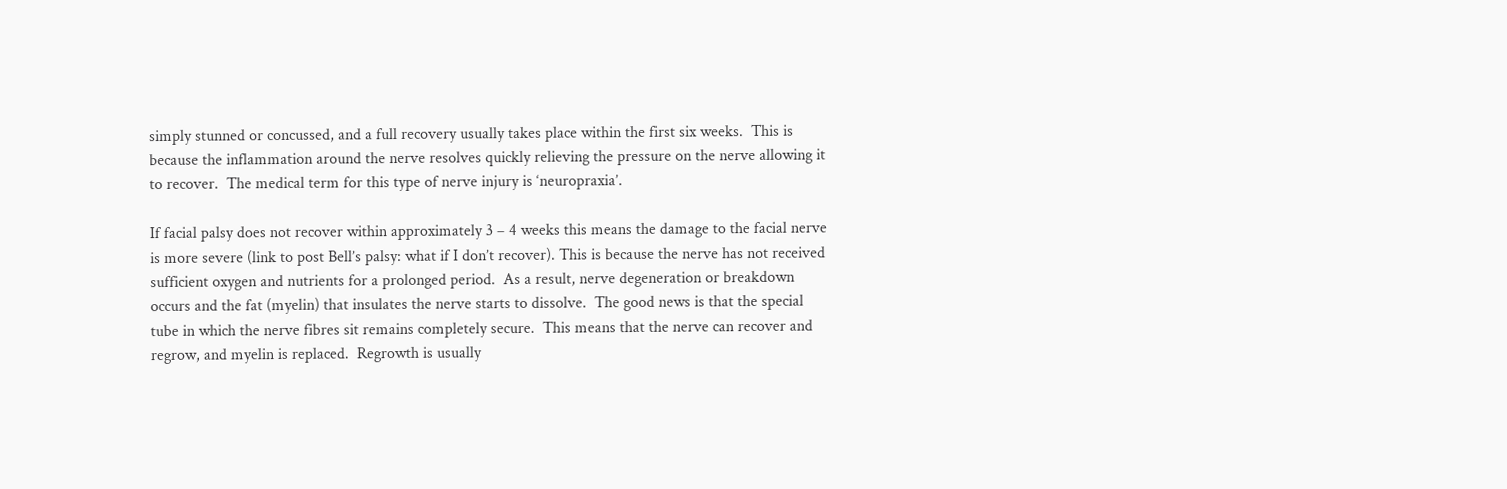simply stunned or concussed, and a full recovery usually takes place within the first six weeks.  This is because the inflammation around the nerve resolves quickly relieving the pressure on the nerve allowing it to recover.  The medical term for this type of nerve injury is ‘neuropraxia’.

If facial palsy does not recover within approximately 3 – 4 weeks this means the damage to the facial nerve is more severe (link to post Bell’s palsy: what if I don’t recover). This is because the nerve has not received sufficient oxygen and nutrients for a prolonged period.  As a result, nerve degeneration or breakdown occurs and the fat (myelin) that insulates the nerve starts to dissolve.  The good news is that the special tube in which the nerve fibres sit remains completely secure.  This means that the nerve can recover and regrow, and myelin is replaced.  Regrowth is usually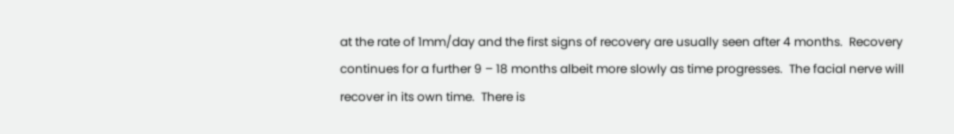at the rate of 1mm/day and the first signs of recovery are usually seen after 4 months.  Recovery continues for a further 9 – 18 months albeit more slowly as time progresses.  The facial nerve will recover in its own time.  There is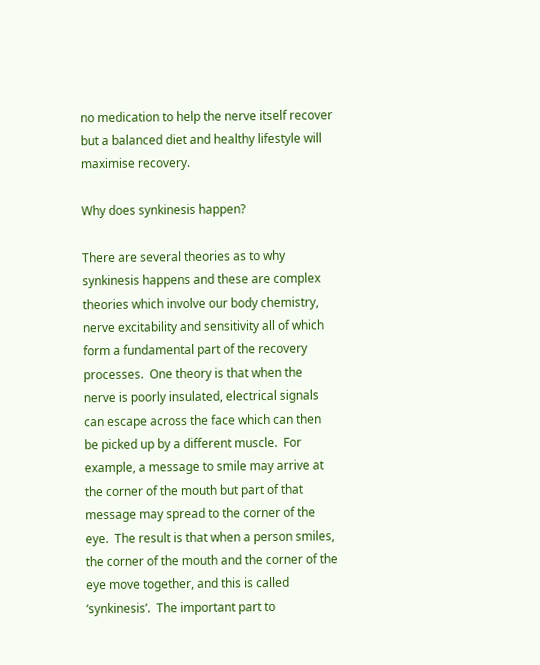no medication to help the nerve itself recover but a balanced diet and healthy lifestyle will maximise recovery.

Why does synkinesis happen?

There are several theories as to why synkinesis happens and these are complex theories which involve our body chemistry, nerve excitability and sensitivity all of which form a fundamental part of the recovery processes.  One theory is that when the nerve is poorly insulated, electrical signals can escape across the face which can then be picked up by a different muscle.  For example, a message to smile may arrive at the corner of the mouth but part of that message may spread to the corner of the eye.  The result is that when a person smiles, the corner of the mouth and the corner of the eye move together, and this is called ‘synkinesis’.  The important part to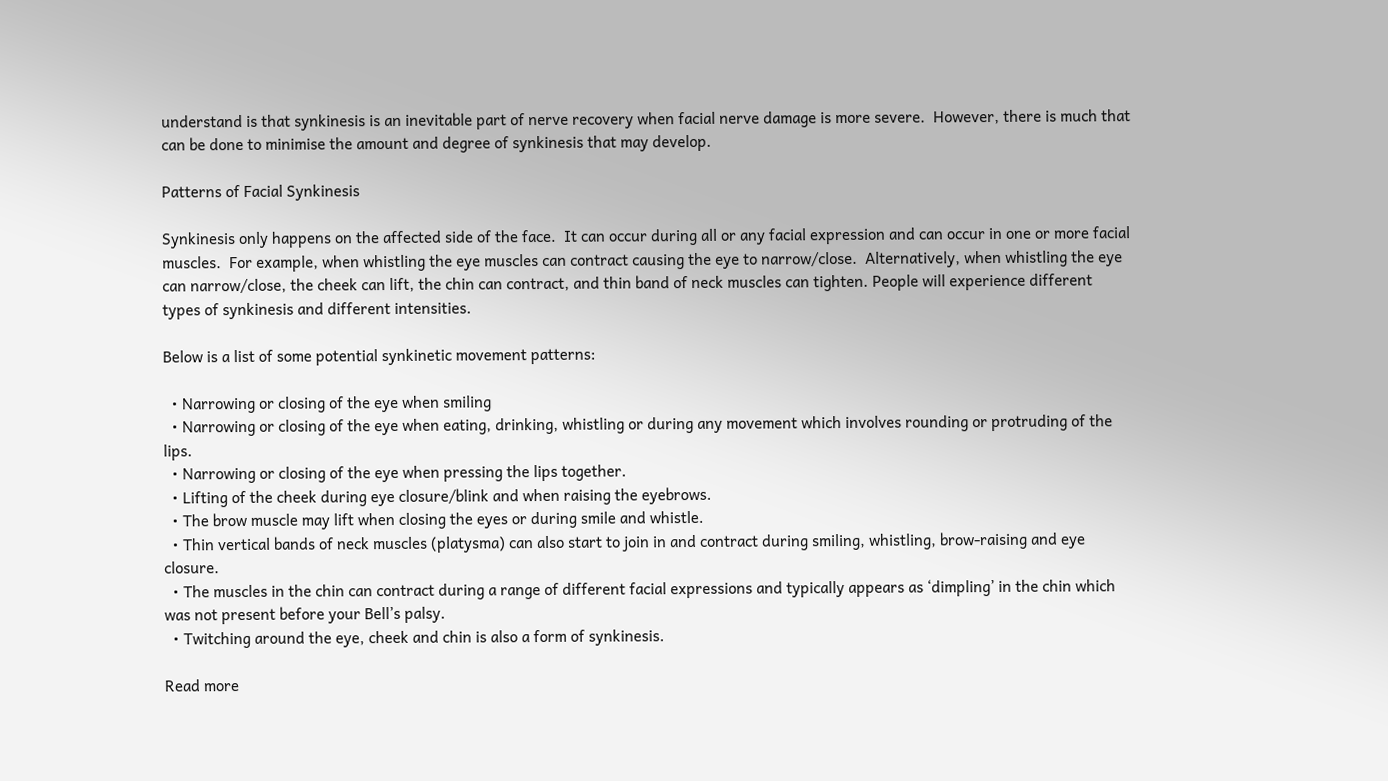understand is that synkinesis is an inevitable part of nerve recovery when facial nerve damage is more severe.  However, there is much that can be done to minimise the amount and degree of synkinesis that may develop.

Patterns of Facial Synkinesis

Synkinesis only happens on the affected side of the face.  It can occur during all or any facial expression and can occur in one or more facial muscles.  For example, when whistling the eye muscles can contract causing the eye to narrow/close.  Alternatively, when whistling the eye can narrow/close, the cheek can lift, the chin can contract, and thin band of neck muscles can tighten. People will experience different types of synkinesis and different intensities.

Below is a list of some potential synkinetic movement patterns:

  • Narrowing or closing of the eye when smiling
  • Narrowing or closing of the eye when eating, drinking, whistling or during any movement which involves rounding or protruding of the lips.
  • Narrowing or closing of the eye when pressing the lips together.
  • Lifting of the cheek during eye closure/blink and when raising the eyebrows.
  • The brow muscle may lift when closing the eyes or during smile and whistle.
  • Thin vertical bands of neck muscles (platysma) can also start to join in and contract during smiling, whistling, brow-raising and eye closure.
  • The muscles in the chin can contract during a range of different facial expressions and typically appears as ‘dimpling’ in the chin which was not present before your Bell’s palsy.
  • Twitching around the eye, cheek and chin is also a form of synkinesis.

Read more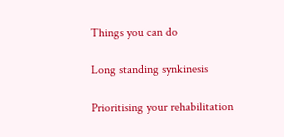Things you can do

Long standing synkinesis

Prioritising your rehabilitation